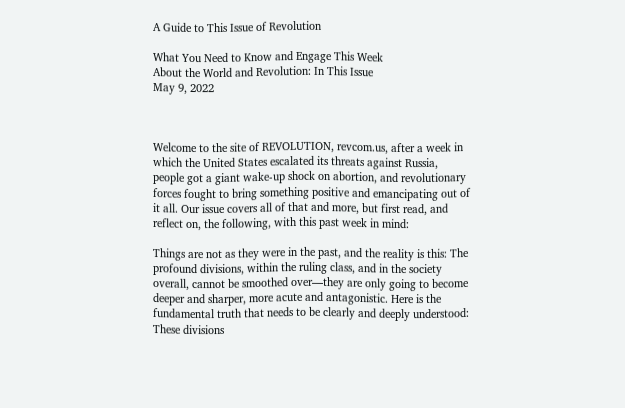A Guide to This Issue of Revolution

What You Need to Know and Engage This Week
About the World and Revolution: In This Issue
May 9, 2022



Welcome to the site of REVOLUTION, revcom.us, after a week in which the United States escalated its threats against Russia, people got a giant wake-up shock on abortion, and revolutionary forces fought to bring something positive and emancipating out of it all. Our issue covers all of that and more, but first read, and reflect on, the following, with this past week in mind:

Things are not as they were in the past, and the reality is this: The profound divisions, within the ruling class, and in the society overall, cannot be smoothed over—they are only going to become deeper and sharper, more acute and antagonistic. Here is the fundamental truth that needs to be clearly and deeply understood: These divisions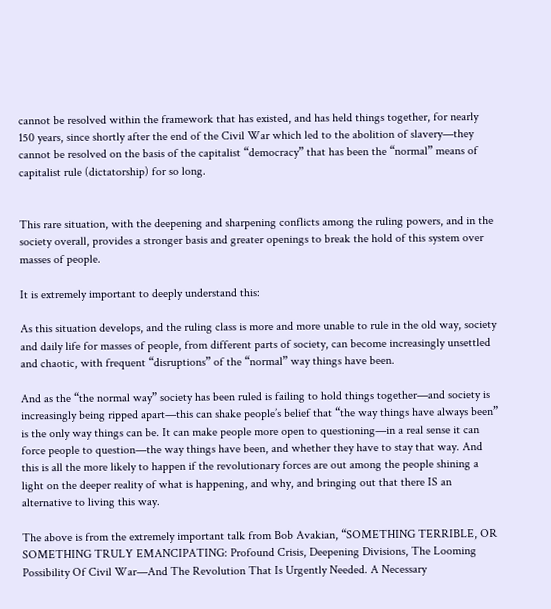cannot be resolved within the framework that has existed, and has held things together, for nearly 150 years, since shortly after the end of the Civil War which led to the abolition of slavery—they cannot be resolved on the basis of the capitalist “democracy” that has been the “normal” means of capitalist rule (dictatorship) for so long.


This rare situation, with the deepening and sharpening conflicts among the ruling powers, and in the society overall, provides a stronger basis and greater openings to break the hold of this system over masses of people.

It is extremely important to deeply understand this:

As this situation develops, and the ruling class is more and more unable to rule in the old way, society and daily life for masses of people, from different parts of society, can become increasingly unsettled and chaotic, with frequent “disruptions” of the “normal” way things have been.

And as the “the normal way” society has been ruled is failing to hold things together—and society is increasingly being ripped apart—this can shake people’s belief that “the way things have always been” is the only way things can be. It can make people more open to questioning—in a real sense it can force people to question—the way things have been, and whether they have to stay that way. And this is all the more likely to happen if the revolutionary forces are out among the people shining a light on the deeper reality of what is happening, and why, and bringing out that there IS an alternative to living this way.

The above is from the extremely important talk from Bob Avakian, “SOMETHING TERRIBLE, OR SOMETHING TRULY EMANCIPATING: Profound Crisis, Deepening Divisions, The Looming Possibility Of Civil War—And The Revolution That Is Urgently Needed. A Necessary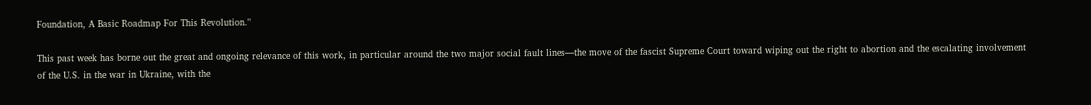Foundation, A Basic Roadmap For This Revolution."

This past week has borne out the great and ongoing relevance of this work, in particular around the two major social fault lines—the move of the fascist Supreme Court toward wiping out the right to abortion and the escalating involvement of the U.S. in the war in Ukraine, with the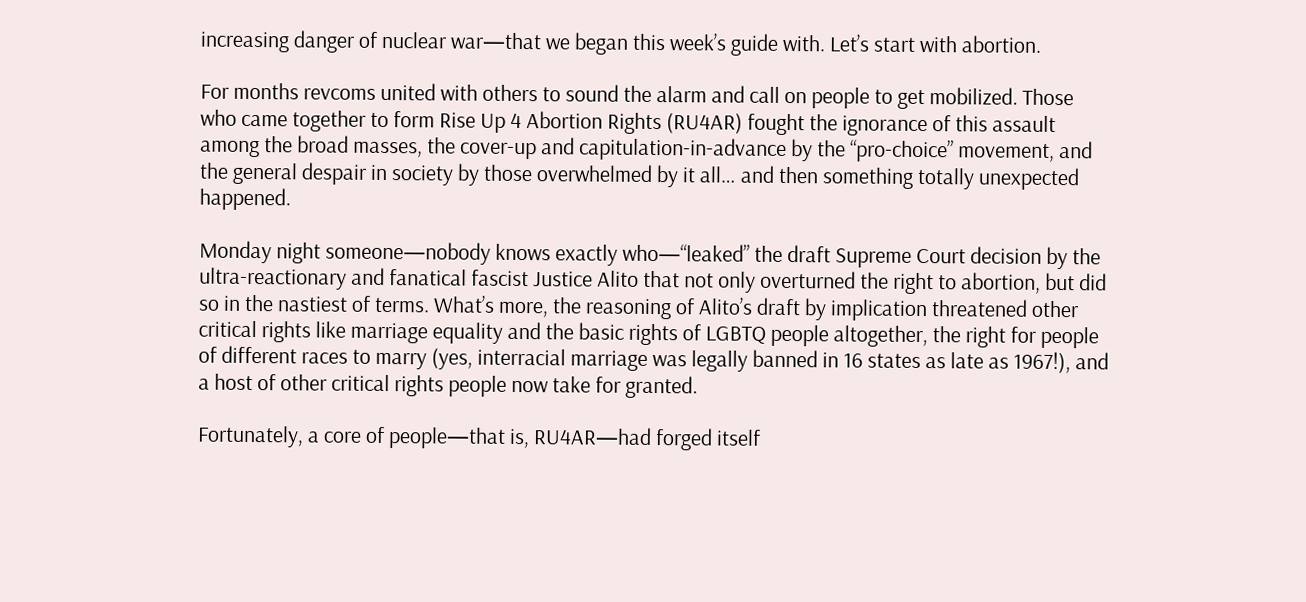increasing danger of nuclear war—that we began this week’s guide with. Let’s start with abortion.

For months revcoms united with others to sound the alarm and call on people to get mobilized. Those who came together to form Rise Up 4 Abortion Rights (RU4AR) fought the ignorance of this assault among the broad masses, the cover-up and capitulation-in-advance by the “pro-choice” movement, and the general despair in society by those overwhelmed by it all… and then something totally unexpected happened.

Monday night someone—nobody knows exactly who—“leaked” the draft Supreme Court decision by the ultra-reactionary and fanatical fascist Justice Alito that not only overturned the right to abortion, but did so in the nastiest of terms. What’s more, the reasoning of Alito’s draft by implication threatened other critical rights like marriage equality and the basic rights of LGBTQ people altogether, the right for people of different races to marry (yes, interracial marriage was legally banned in 16 states as late as 1967!), and a host of other critical rights people now take for granted.

Fortunately, a core of people—that is, RU4AR—had forged itself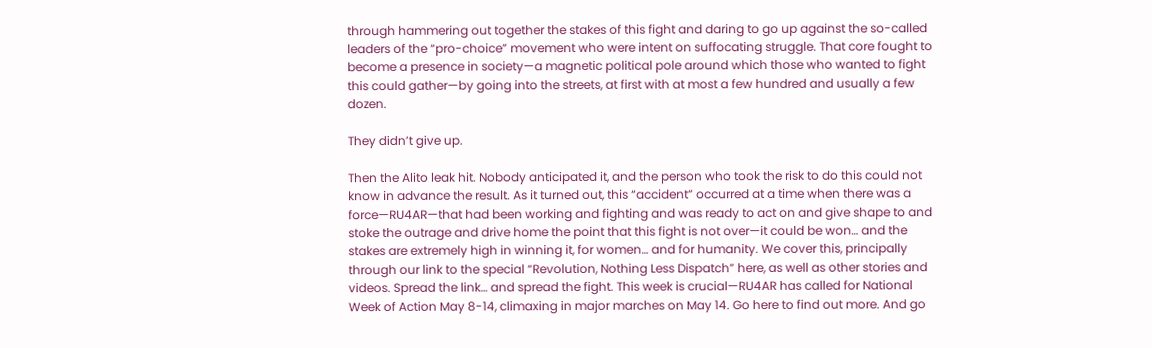through hammering out together the stakes of this fight and daring to go up against the so-called leaders of the “pro-choice” movement who were intent on suffocating struggle. That core fought to become a presence in society—a magnetic political pole around which those who wanted to fight this could gather—by going into the streets, at first with at most a few hundred and usually a few dozen.

They didn’t give up.

Then the Alito leak hit. Nobody anticipated it, and the person who took the risk to do this could not know in advance the result. As it turned out, this “accident” occurred at a time when there was a force—RU4AR—that had been working and fighting and was ready to act on and give shape to and stoke the outrage and drive home the point that this fight is not over—it could be won… and the stakes are extremely high in winning it, for women… and for humanity. We cover this, principally through our link to the special “Revolution, Nothing Less Dispatch” here, as well as other stories and videos. Spread the link… and spread the fight. This week is crucial—RU4AR has called for National Week of Action May 8-14, climaxing in major marches on May 14. Go here to find out more. And go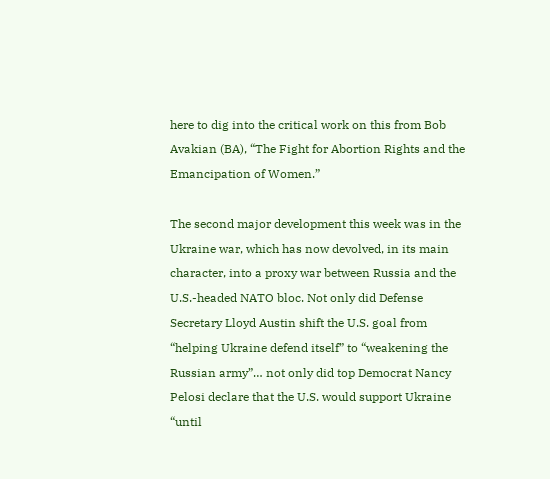here to dig into the critical work on this from Bob Avakian (BA), “The Fight for Abortion Rights and the Emancipation of Women.”

The second major development this week was in the Ukraine war, which has now devolved, in its main character, into a proxy war between Russia and the U.S.-headed NATO bloc. Not only did Defense Secretary Lloyd Austin shift the U.S. goal from “helping Ukraine defend itself” to “weakening the Russian army”… not only did top Democrat Nancy Pelosi declare that the U.S. would support Ukraine “until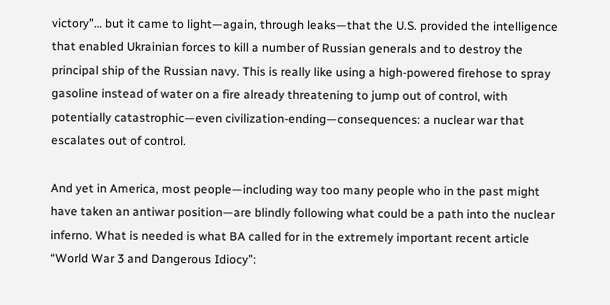victory”… but it came to light—again, through leaks—that the U.S. provided the intelligence that enabled Ukrainian forces to kill a number of Russian generals and to destroy the principal ship of the Russian navy. This is really like using a high-powered firehose to spray gasoline instead of water on a fire already threatening to jump out of control, with potentially catastrophic—even civilization-ending—consequences: a nuclear war that escalates out of control.

And yet in America, most people—including way too many people who in the past might have taken an antiwar position—are blindly following what could be a path into the nuclear inferno. What is needed is what BA called for in the extremely important recent article “World War 3 and Dangerous Idiocy”: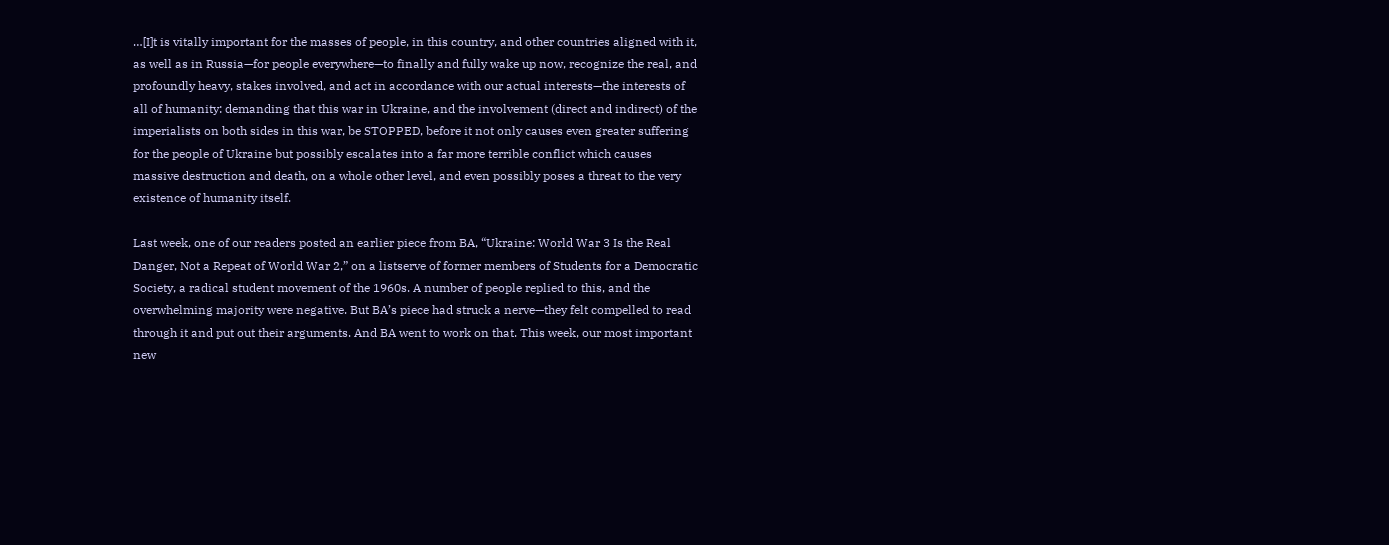…[I]t is vitally important for the masses of people, in this country, and other countries aligned with it, as well as in Russia—for people everywhere—to finally and fully wake up now, recognize the real, and profoundly heavy, stakes involved, and act in accordance with our actual interests—the interests of all of humanity: demanding that this war in Ukraine, and the involvement (direct and indirect) of the imperialists on both sides in this war, be STOPPED, before it not only causes even greater suffering for the people of Ukraine but possibly escalates into a far more terrible conflict which causes massive destruction and death, on a whole other level, and even possibly poses a threat to the very existence of humanity itself.

Last week, one of our readers posted an earlier piece from BA, “Ukraine: World War 3 Is the Real Danger, Not a Repeat of World War 2,” on a listserve of former members of Students for a Democratic Society, a radical student movement of the 1960s. A number of people replied to this, and the overwhelming majority were negative. But BA’s piece had struck a nerve—they felt compelled to read through it and put out their arguments. And BA went to work on that. This week, our most important new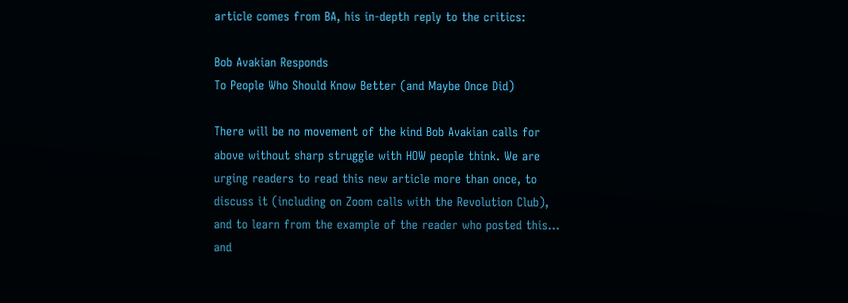article comes from BA, his in-depth reply to the critics:

Bob Avakian Responds
To People Who Should Know Better (and Maybe Once Did)

There will be no movement of the kind Bob Avakian calls for above without sharp struggle with HOW people think. We are urging readers to read this new article more than once, to discuss it (including on Zoom calls with the Revolution Club), and to learn from the example of the reader who posted this… and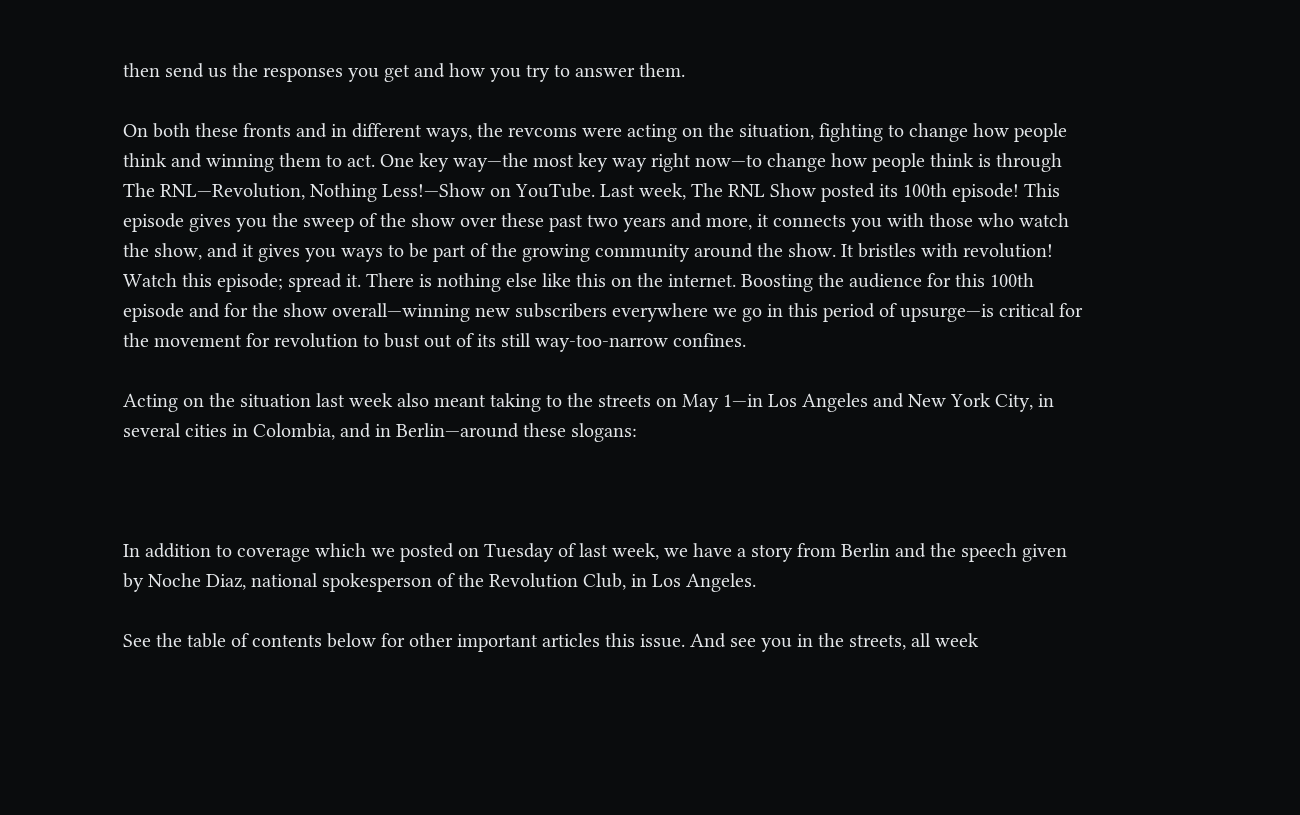then send us the responses you get and how you try to answer them.

On both these fronts and in different ways, the revcoms were acting on the situation, fighting to change how people think and winning them to act. One key way—the most key way right now—to change how people think is through The RNL—Revolution, Nothing Less!—Show on YouTube. Last week, The RNL Show posted its 100th episode! This episode gives you the sweep of the show over these past two years and more, it connects you with those who watch the show, and it gives you ways to be part of the growing community around the show. It bristles with revolution! Watch this episode; spread it. There is nothing else like this on the internet. Boosting the audience for this 100th episode and for the show overall—winning new subscribers everywhere we go in this period of upsurge—is critical for the movement for revolution to bust out of its still way-too-narrow confines.

Acting on the situation last week also meant taking to the streets on May 1—in Los Angeles and New York City, in several cities in Colombia, and in Berlin—around these slogans:



In addition to coverage which we posted on Tuesday of last week, we have a story from Berlin and the speech given by Noche Diaz, national spokesperson of the Revolution Club, in Los Angeles.

See the table of contents below for other important articles this issue. And see you in the streets, all week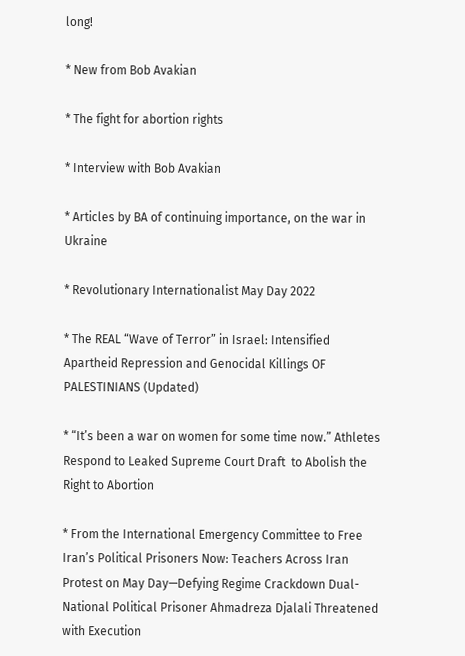long!

* New from Bob Avakian

* The fight for abortion rights

* Interview with Bob Avakian

* Articles by BA of continuing importance, on the war in Ukraine

* Revolutionary Internationalist May Day 2022

* The REAL “Wave of Terror” in Israel: Intensified Apartheid Repression and Genocidal Killings OF PALESTINIANS (Updated)

* “It’s been a war on women for some time now.” Athletes Respond to Leaked Supreme Court Draft  to Abolish the Right to Abortion

* From the International Emergency Committee to Free Iran’s Political Prisoners Now: Teachers Across Iran Protest on May Day—Defying Regime Crackdown Dual-National Political Prisoner Ahmadreza Djalali Threatened with Execution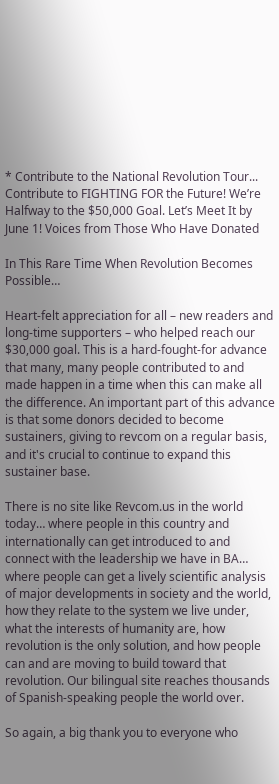* Contribute to the National Revolution Tour... Contribute to FIGHTING FOR the Future! We’re Halfway to the $50,000 Goal. Let’s Meet It by June 1! Voices from Those Who Have Donated

In This Rare Time When Revolution Becomes Possible…

Heart-felt appreciation for all – new readers and long-time supporters – who helped reach our $30,000 goal. This is a hard-fought-for advance that many, many people contributed to and made happen in a time when this can make all the difference. An important part of this advance is that some donors decided to become sustainers, giving to revcom on a regular basis, and it's crucial to continue to expand this sustainer base.

There is no site like Revcom.us in the world today… where people in this country and internationally can get introduced to and connect with the leadership we have in BA… where people can get a lively scientific analysis of major developments in society and the world, how they relate to the system we live under, what the interests of humanity are, how revolution is the only solution, and how people can and are moving to build toward that revolution. Our bilingual site reaches thousands of Spanish-speaking people the world over.

So again, a big thank you to everyone who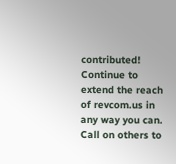contributed! Continue to extend the reach of revcom.us in any way you can. Call on others to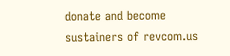donate and become sustainers of revcom.us